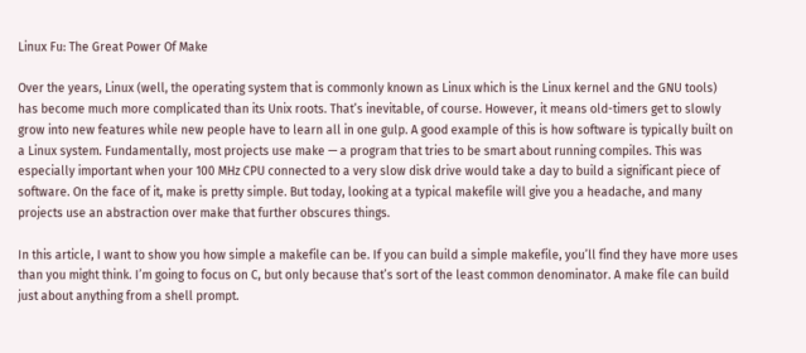Linux Fu: The Great Power Of Make

Over the years, Linux (well, the operating system that is commonly known as Linux which is the Linux kernel and the GNU tools) has become much more complicated than its Unix roots. That’s inevitable, of course. However, it means old-timers get to slowly grow into new features while new people have to learn all in one gulp. A good example of this is how software is typically built on a Linux system. Fundamentally, most projects use make — a program that tries to be smart about running compiles. This was especially important when your 100 MHz CPU connected to a very slow disk drive would take a day to build a significant piece of software. On the face of it, make is pretty simple. But today, looking at a typical makefile will give you a headache, and many projects use an abstraction over make that further obscures things.

In this article, I want to show you how simple a makefile can be. If you can build a simple makefile, you’ll find they have more uses than you might think. I’m going to focus on C, but only because that’s sort of the least common denominator. A make file can build just about anything from a shell prompt.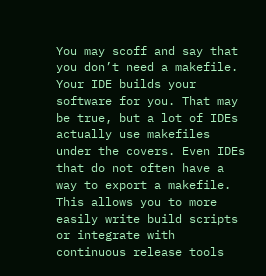You may scoff and say that you don’t need a makefile. Your IDE builds your software for you. That may be true, but a lot of IDEs actually use makefiles under the covers. Even IDEs that do not often have a way to export a makefile. This allows you to more easily write build scripts or integrate with continuous release tools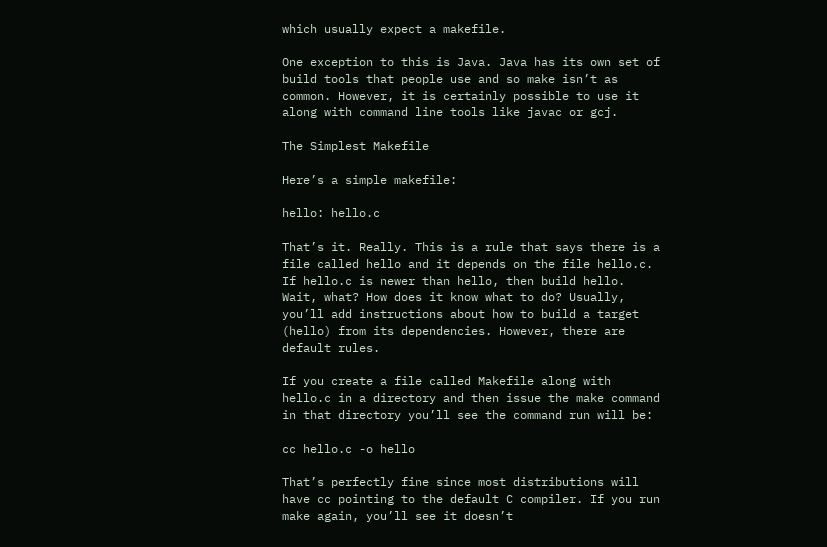which usually expect a makefile.

One exception to this is Java. Java has its own set of build tools that people use and so make isn’t as common. However, it is certainly possible to use it along with command line tools like javac or gcj.

The Simplest Makefile

Here’s a simple makefile:

hello: hello.c

That’s it. Really. This is a rule that says there is a file called hello and it depends on the file hello.c. If hello.c is newer than hello, then build hello. Wait, what? How does it know what to do? Usually, you’ll add instructions about how to build a target (hello) from its dependencies. However, there are default rules.

If you create a file called Makefile along with hello.c in a directory and then issue the make command in that directory you’ll see the command run will be:

cc hello.c -o hello

That’s perfectly fine since most distributions will have cc pointing to the default C compiler. If you run make again, you’ll see it doesn’t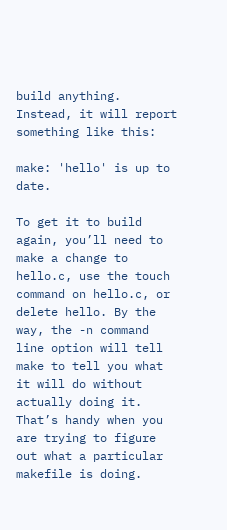build anything. Instead, it will report something like this:

make: 'hello' is up to date.

To get it to build again, you’ll need to make a change to hello.c, use the touch command on hello.c, or delete hello. By the way, the -n command line option will tell make to tell you what it will do without actually doing it. That’s handy when you are trying to figure out what a particular makefile is doing.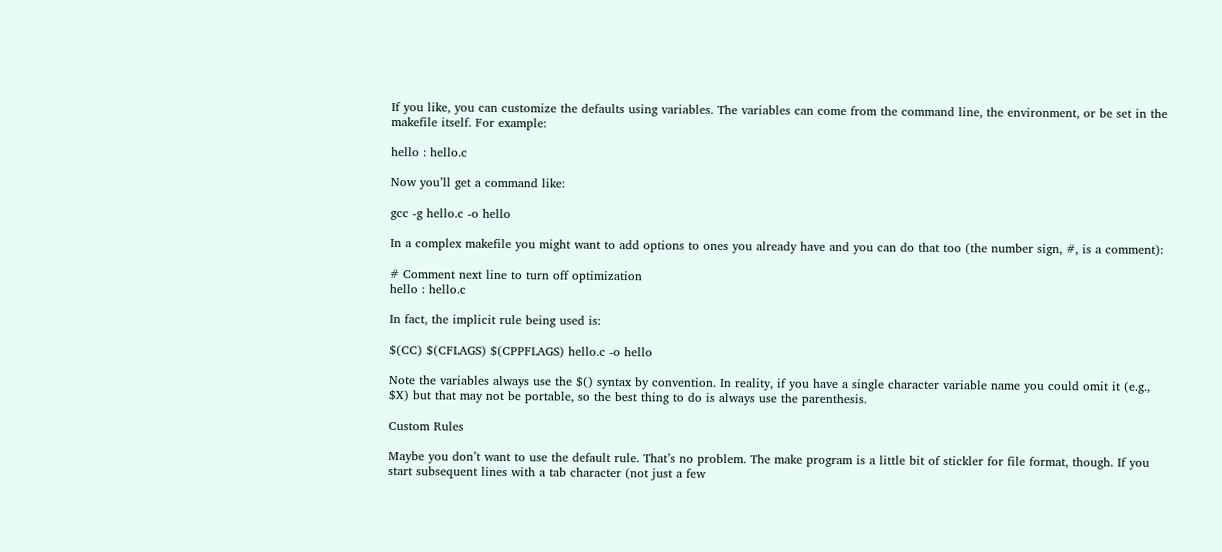If you like, you can customize the defaults using variables. The variables can come from the command line, the environment, or be set in the makefile itself. For example:

hello : hello.c

Now you’ll get a command like:

gcc -g hello.c -o hello

In a complex makefile you might want to add options to ones you already have and you can do that too (the number sign, #, is a comment):

# Comment next line to turn off optimization
hello : hello.c

In fact, the implicit rule being used is:

$(CC) $(CFLAGS) $(CPPFLAGS) hello.c -o hello

Note the variables always use the $() syntax by convention. In reality, if you have a single character variable name you could omit it (e.g., $X) but that may not be portable, so the best thing to do is always use the parenthesis.

Custom Rules

Maybe you don’t want to use the default rule. That’s no problem. The make program is a little bit of stickler for file format, though. If you start subsequent lines with a tab character (not just a few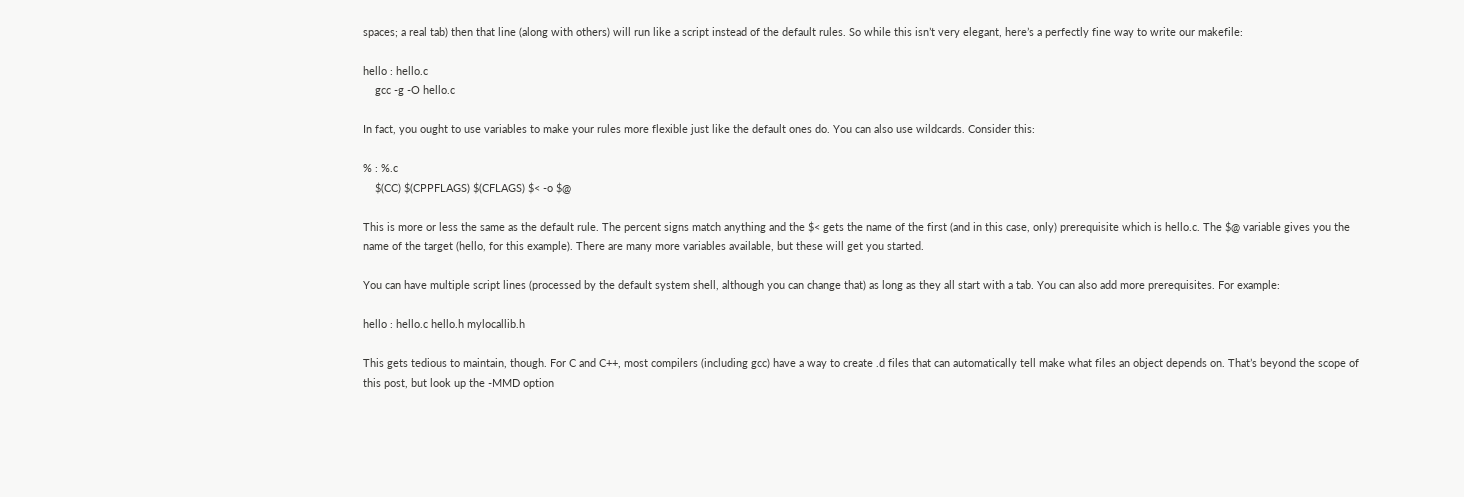spaces; a real tab) then that line (along with others) will run like a script instead of the default rules. So while this isn’t very elegant, here’s a perfectly fine way to write our makefile:

hello : hello.c
    gcc -g -O hello.c

In fact, you ought to use variables to make your rules more flexible just like the default ones do. You can also use wildcards. Consider this:

% : %.c
    $(CC) $(CPPFLAGS) $(CFLAGS) $< -o $@

This is more or less the same as the default rule. The percent signs match anything and the $< gets the name of the first (and in this case, only) prerequisite which is hello.c. The $@ variable gives you the name of the target (hello, for this example). There are many more variables available, but these will get you started.

You can have multiple script lines (processed by the default system shell, although you can change that) as long as they all start with a tab. You can also add more prerequisites. For example:

hello : hello.c hello.h mylocallib.h

This gets tedious to maintain, though. For C and C++, most compilers (including gcc) have a way to create .d files that can automatically tell make what files an object depends on. That’s beyond the scope of this post, but look up the -MMD option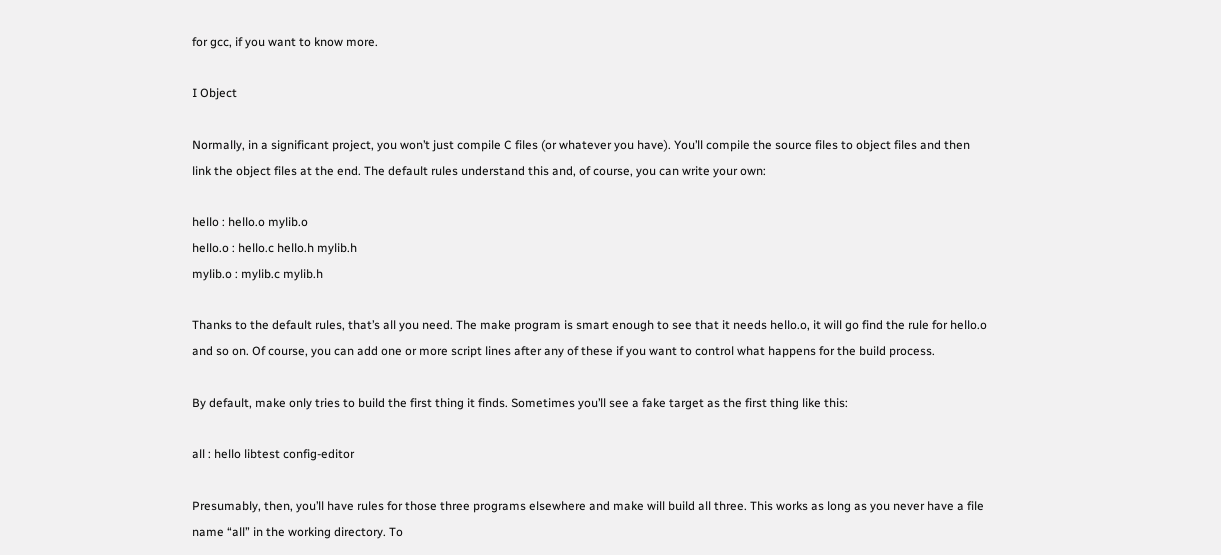for gcc, if you want to know more.

I Object

Normally, in a significant project, you won’t just compile C files (or whatever you have). You’ll compile the source files to object files and then link the object files at the end. The default rules understand this and, of course, you can write your own:

hello : hello.o mylib.o
hello.o : hello.c hello.h mylib.h
mylib.o : mylib.c mylib.h

Thanks to the default rules, that’s all you need. The make program is smart enough to see that it needs hello.o, it will go find the rule for hello.o and so on. Of course, you can add one or more script lines after any of these if you want to control what happens for the build process.

By default, make only tries to build the first thing it finds. Sometimes you’ll see a fake target as the first thing like this:

all : hello libtest config-editor

Presumably, then, you’ll have rules for those three programs elsewhere and make will build all three. This works as long as you never have a file name “all” in the working directory. To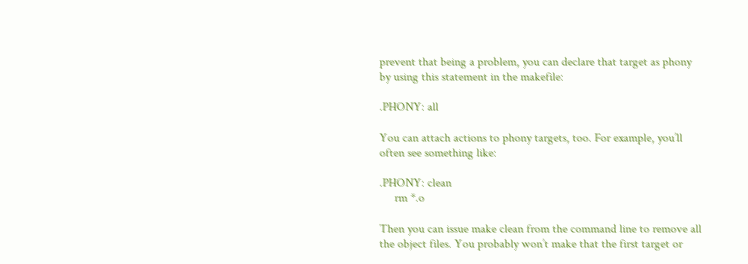prevent that being a problem, you can declare that target as phony by using this statement in the makefile:

.PHONY: all

You can attach actions to phony targets, too. For example, you’ll often see something like:

.PHONY: clean
     rm *.o

Then you can issue make clean from the command line to remove all the object files. You probably won’t make that the first target or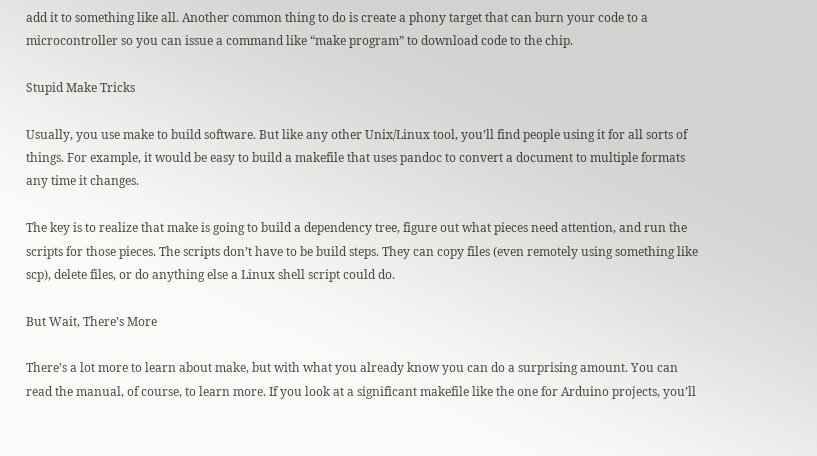add it to something like all. Another common thing to do is create a phony target that can burn your code to a microcontroller so you can issue a command like “make program” to download code to the chip.

Stupid Make Tricks

Usually, you use make to build software. But like any other Unix/Linux tool, you’ll find people using it for all sorts of things. For example, it would be easy to build a makefile that uses pandoc to convert a document to multiple formats any time it changes.

The key is to realize that make is going to build a dependency tree, figure out what pieces need attention, and run the scripts for those pieces. The scripts don’t have to be build steps. They can copy files (even remotely using something like scp), delete files, or do anything else a Linux shell script could do.

But Wait, There’s More

There’s a lot more to learn about make, but with what you already know you can do a surprising amount. You can read the manual, of course, to learn more. If you look at a significant makefile like the one for Arduino projects, you’ll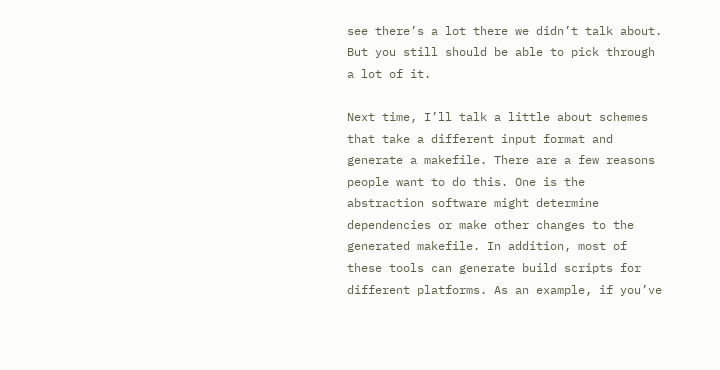see there’s a lot there we didn’t talk about. But you still should be able to pick through a lot of it.

Next time, I’ll talk a little about schemes that take a different input format and generate a makefile. There are a few reasons people want to do this. One is the abstraction software might determine dependencies or make other changes to the generated makefile. In addition, most of these tools can generate build scripts for different platforms. As an example, if you’ve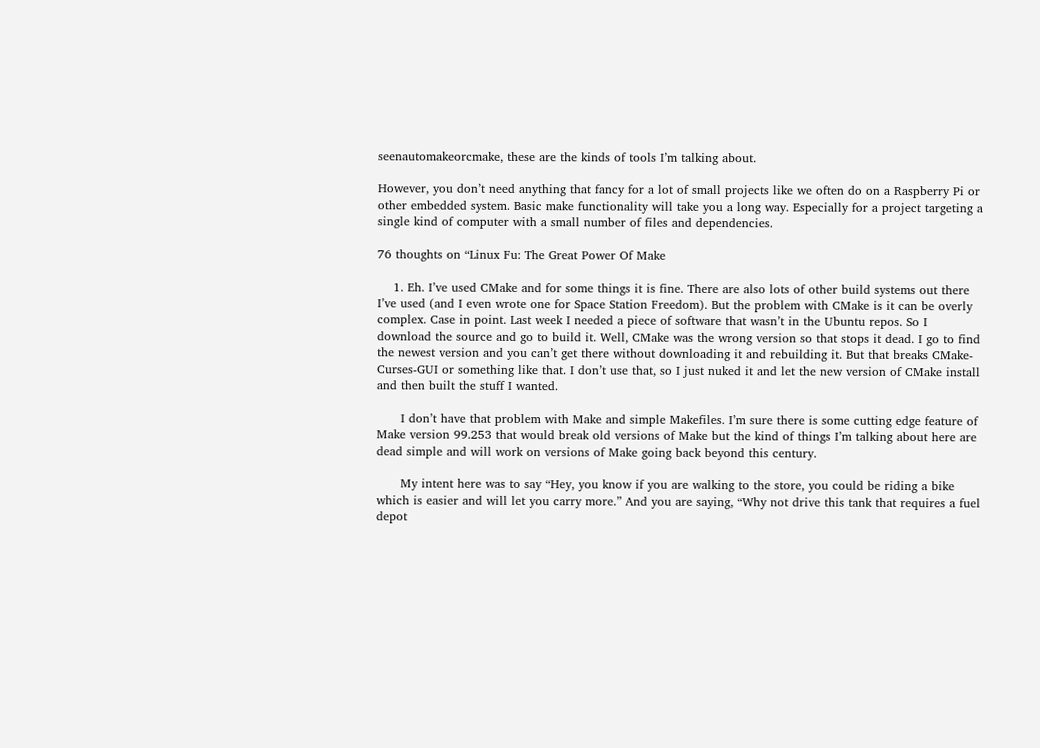seenautomakeorcmake, these are the kinds of tools I’m talking about.

However, you don’t need anything that fancy for a lot of small projects like we often do on a Raspberry Pi or other embedded system. Basic make functionality will take you a long way. Especially for a project targeting a single kind of computer with a small number of files and dependencies.

76 thoughts on “Linux Fu: The Great Power Of Make

    1. Eh. I’ve used CMake and for some things it is fine. There are also lots of other build systems out there I’ve used (and I even wrote one for Space Station Freedom). But the problem with CMake is it can be overly complex. Case in point. Last week I needed a piece of software that wasn’t in the Ubuntu repos. So I download the source and go to build it. Well, CMake was the wrong version so that stops it dead. I go to find the newest version and you can’t get there without downloading it and rebuilding it. But that breaks CMake-Curses-GUI or something like that. I don’t use that, so I just nuked it and let the new version of CMake install and then built the stuff I wanted.

      I don’t have that problem with Make and simple Makefiles. I’m sure there is some cutting edge feature of Make version 99.253 that would break old versions of Make but the kind of things I’m talking about here are dead simple and will work on versions of Make going back beyond this century.

      My intent here was to say “Hey, you know if you are walking to the store, you could be riding a bike which is easier and will let you carry more.” And you are saying, “Why not drive this tank that requires a fuel depot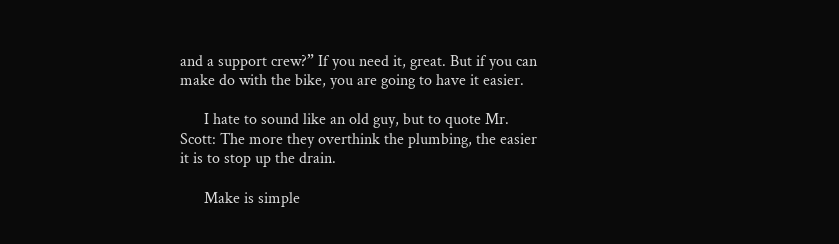and a support crew?” If you need it, great. But if you can make do with the bike, you are going to have it easier.

      I hate to sound like an old guy, but to quote Mr. Scott: The more they overthink the plumbing, the easier it is to stop up the drain.

      Make is simple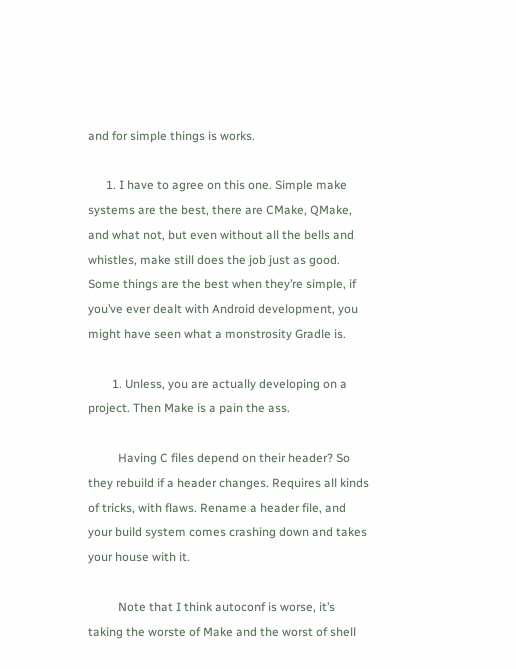and for simple things is works.

      1. I have to agree on this one. Simple make systems are the best, there are CMake, QMake, and what not, but even without all the bells and whistles, make still does the job just as good. Some things are the best when they’re simple, if you’ve ever dealt with Android development, you might have seen what a monstrosity Gradle is.

        1. Unless, you are actually developing on a project. Then Make is a pain the ass.

          Having C files depend on their header? So they rebuild if a header changes. Requires all kinds of tricks, with flaws. Rename a header file, and your build system comes crashing down and takes your house with it.

          Note that I think autoconf is worse, it’s taking the worste of Make and the worst of shell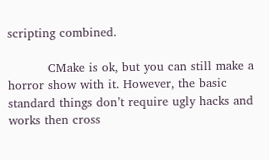scripting combined.

          CMake is ok, but you can still make a horror show with it. However, the basic standard things don’t require ugly hacks and works then cross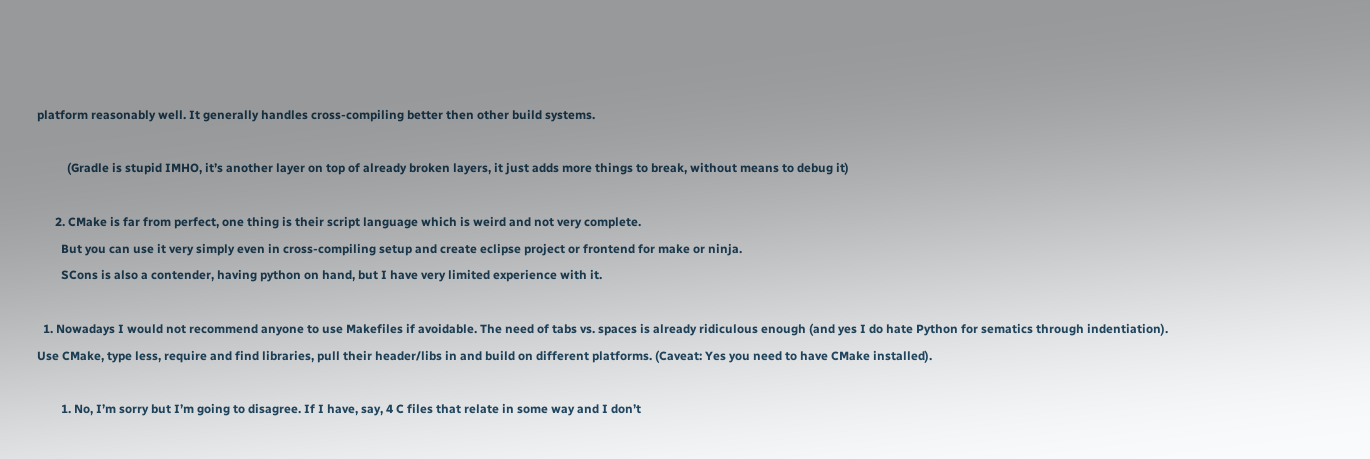platform reasonably well. It generally handles cross-compiling better then other build systems.

          (Gradle is stupid IMHO, it’s another layer on top of already broken layers, it just adds more things to break, without means to debug it)

      2. CMake is far from perfect, one thing is their script language which is weird and not very complete.
        But you can use it very simply even in cross-compiling setup and create eclipse project or frontend for make or ninja.
        SCons is also a contender, having python on hand, but I have very limited experience with it.

  1. Nowadays I would not recommend anyone to use Makefiles if avoidable. The need of tabs vs. spaces is already ridiculous enough (and yes I do hate Python for sematics through indentiation). Use CMake, type less, require and find libraries, pull their header/libs in and build on different platforms. (Caveat: Yes you need to have CMake installed).

        1. No, I’m sorry but I’m going to disagree. If I have, say, 4 C files that relate in some way and I don’t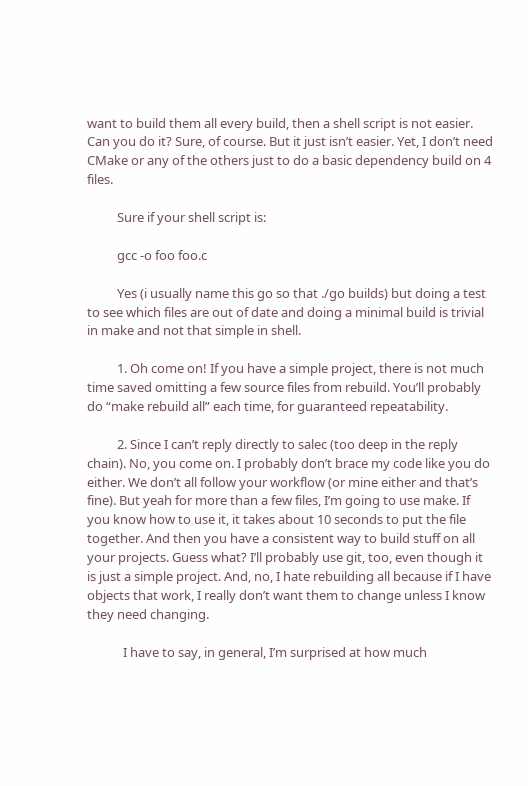want to build them all every build, then a shell script is not easier. Can you do it? Sure, of course. But it just isn’t easier. Yet, I don’t need CMake or any of the others just to do a basic dependency build on 4 files.

          Sure if your shell script is:

          gcc -o foo foo.c

          Yes (i usually name this go so that ./go builds) but doing a test to see which files are out of date and doing a minimal build is trivial in make and not that simple in shell.

          1. Oh come on! If you have a simple project, there is not much time saved omitting a few source files from rebuild. You’ll probably do “make rebuild all” each time, for guaranteed repeatability.

          2. Since I can’t reply directly to salec (too deep in the reply chain). No, you come on. I probably don’t brace my code like you do either. We don’t all follow your workflow (or mine either and that’s fine). But yeah for more than a few files, I’m going to use make. If you know how to use it, it takes about 10 seconds to put the file together. And then you have a consistent way to build stuff on all your projects. Guess what? I’ll probably use git, too, even though it is just a simple project. And, no, I hate rebuilding all because if I have objects that work, I really don’t want them to change unless I know they need changing.

            I have to say, in general, I’m surprised at how much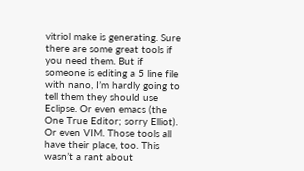vitriol make is generating. Sure there are some great tools if you need them. But if someone is editing a 5 line file with nano, I’m hardly going to tell them they should use Eclipse. Or even emacs (the One True Editor; sorry Elliot). Or even VIM. Those tools all have their place, too. This wasn’t a rant about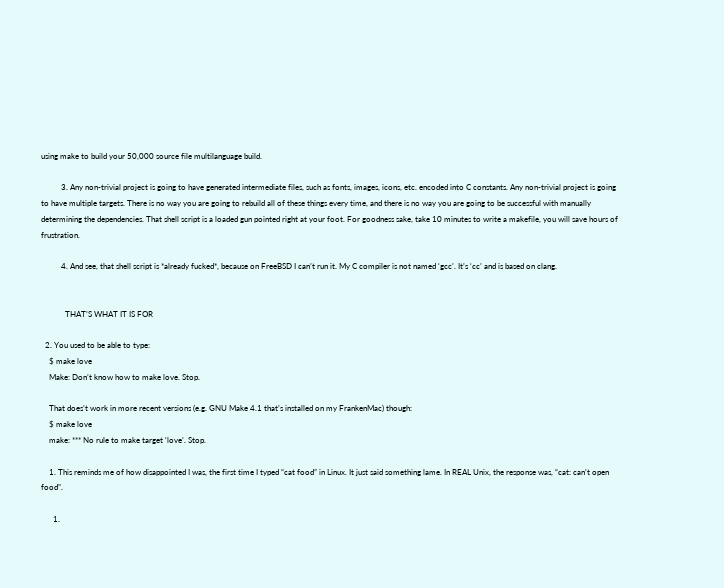using make to build your 50,000 source file multilanguage build.

          3. Any non-trivial project is going to have generated intermediate files, such as fonts, images, icons, etc. encoded into C constants. Any non-trivial project is going to have multiple targets. There is no way you are going to rebuild all of these things every time, and there is no way you are going to be successful with manually determining the dependencies. That shell script is a loaded gun pointed right at your foot. For goodness sake, take 10 minutes to write a makefile, you will save hours of frustration.

          4. And see, that shell script is *already fucked*, because on FreeBSD I can’t run it. My C compiler is not named ‘gcc’. It’s ‘cc’ and is based on clang.


            THAT’S WHAT IT IS FOR

  2. You used to be able to type:
    $ make love
    Make: Don’t know how to make love. Stop.

    That does’t work in more recent versions (e.g. GNU Make 4.1 that’s installed on my FrankenMac) though:
    $ make love
    make: *** No rule to make target ‘love’. Stop.

    1. This reminds me of how disappointed I was, the first time I typed “cat food” in Linux. It just said something lame. In REAL Unix, the response was, “cat: can’t open food”.

      1.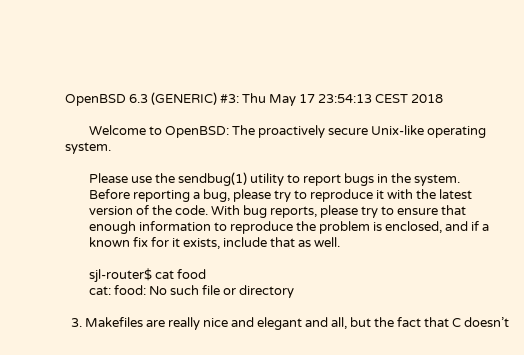OpenBSD 6.3 (GENERIC) #3: Thu May 17 23:54:13 CEST 2018

        Welcome to OpenBSD: The proactively secure Unix-like operating system.

        Please use the sendbug(1) utility to report bugs in the system.
        Before reporting a bug, please try to reproduce it with the latest
        version of the code. With bug reports, please try to ensure that
        enough information to reproduce the problem is enclosed, and if a
        known fix for it exists, include that as well.

        sjl-router$ cat food
        cat: food: No such file or directory

  3. Makefiles are really nice and elegant and all, but the fact that C doesn’t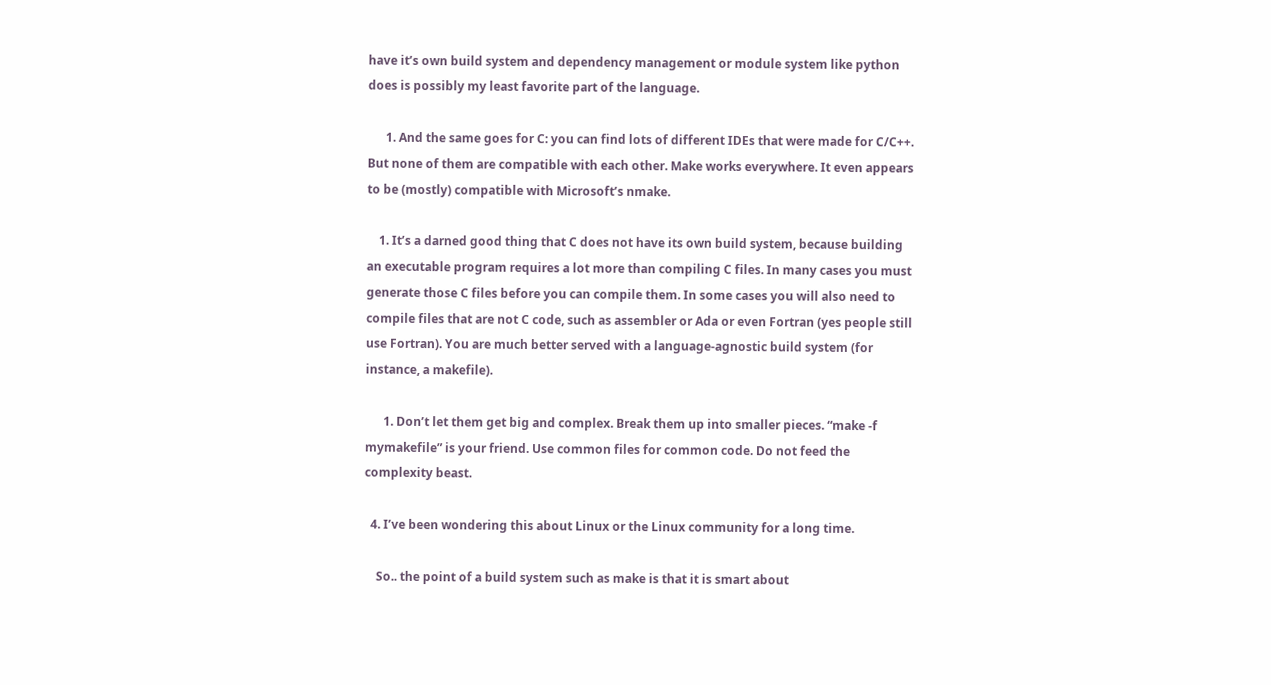have it’s own build system and dependency management or module system like python does is possibly my least favorite part of the language.

      1. And the same goes for C: you can find lots of different IDEs that were made for C/C++. But none of them are compatible with each other. Make works everywhere. It even appears to be (mostly) compatible with Microsoft’s nmake.

    1. It’s a darned good thing that C does not have its own build system, because building an executable program requires a lot more than compiling C files. In many cases you must generate those C files before you can compile them. In some cases you will also need to compile files that are not C code, such as assembler or Ada or even Fortran (yes people still use Fortran). You are much better served with a language-agnostic build system (for instance, a makefile).

      1. Don’t let them get big and complex. Break them up into smaller pieces. “make -f mymakefile” is your friend. Use common files for common code. Do not feed the complexity beast.

  4. I’ve been wondering this about Linux or the Linux community for a long time.

    So.. the point of a build system such as make is that it is smart about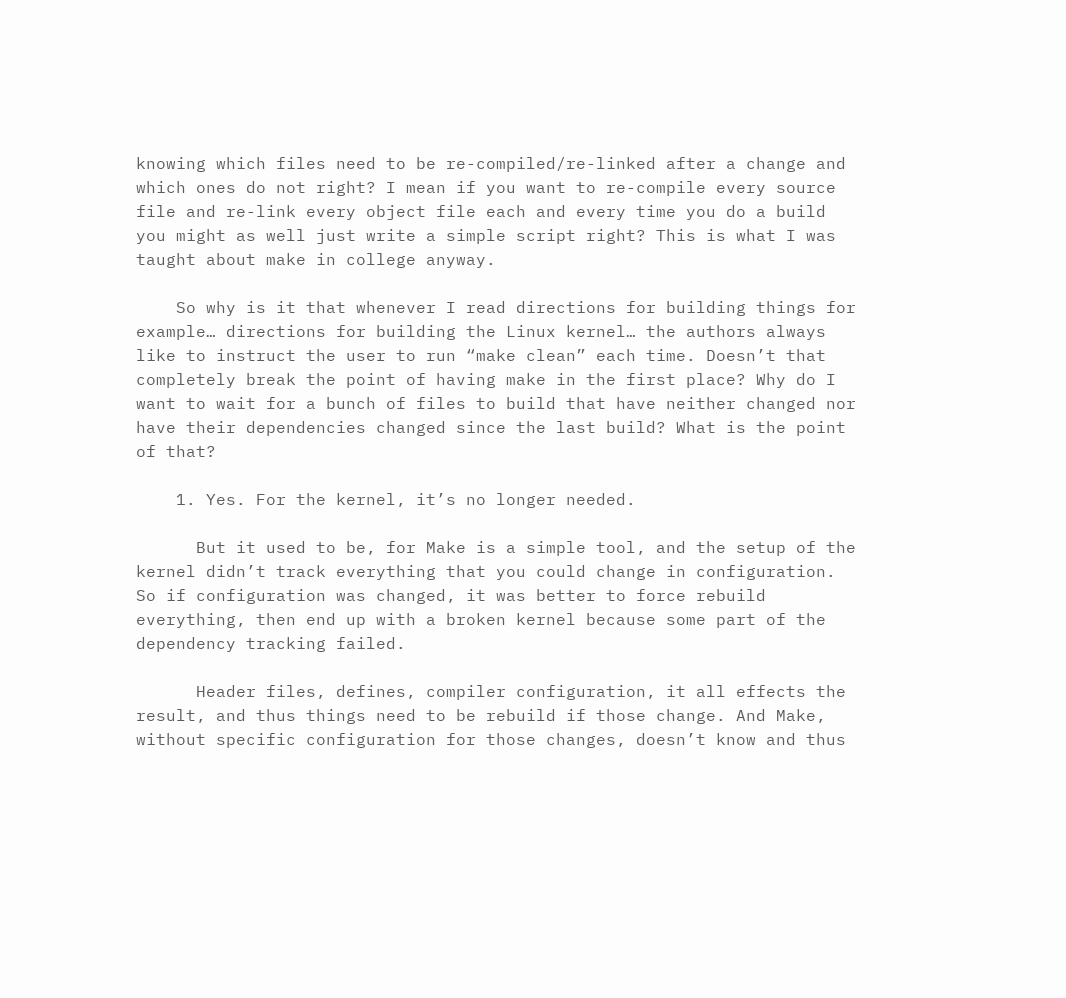knowing which files need to be re-compiled/re-linked after a change and which ones do not right? I mean if you want to re-compile every source file and re-link every object file each and every time you do a build you might as well just write a simple script right? This is what I was taught about make in college anyway.

    So why is it that whenever I read directions for building things for example… directions for building the Linux kernel… the authors always like to instruct the user to run “make clean” each time. Doesn’t that completely break the point of having make in the first place? Why do I want to wait for a bunch of files to build that have neither changed nor have their dependencies changed since the last build? What is the point of that?

    1. Yes. For the kernel, it’s no longer needed.

      But it used to be, for Make is a simple tool, and the setup of the kernel didn’t track everything that you could change in configuration. So if configuration was changed, it was better to force rebuild everything, then end up with a broken kernel because some part of the dependency tracking failed.

      Header files, defines, compiler configuration, it all effects the result, and thus things need to be rebuild if those change. And Make, without specific configuration for those changes, doesn’t know and thus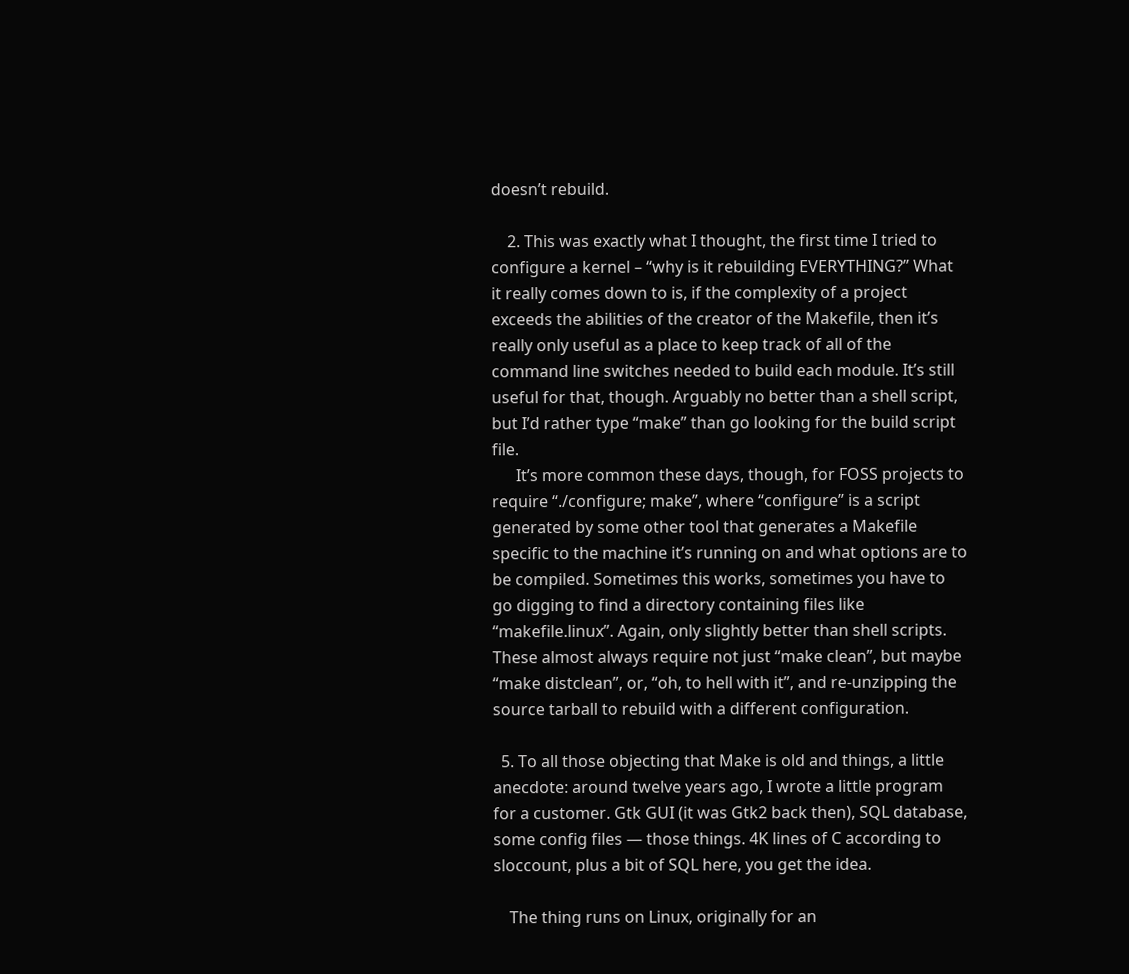doesn’t rebuild.

    2. This was exactly what I thought, the first time I tried to configure a kernel – “why is it rebuilding EVERYTHING?” What it really comes down to is, if the complexity of a project exceeds the abilities of the creator of the Makefile, then it’s really only useful as a place to keep track of all of the command line switches needed to build each module. It’s still useful for that, though. Arguably no better than a shell script, but I’d rather type “make” than go looking for the build script file.
      It’s more common these days, though, for FOSS projects to require “./configure; make”, where “configure” is a script generated by some other tool that generates a Makefile specific to the machine it’s running on and what options are to be compiled. Sometimes this works, sometimes you have to go digging to find a directory containing files like “makefile.linux”. Again, only slightly better than shell scripts. These almost always require not just “make clean”, but maybe “make distclean”, or, “oh, to hell with it”, and re-unzipping the source tarball to rebuild with a different configuration.

  5. To all those objecting that Make is old and things, a little anecdote: around twelve years ago, I wrote a little program for a customer. Gtk GUI (it was Gtk2 back then), SQL database, some config files — those things. 4K lines of C according to sloccount, plus a bit of SQL here, you get the idea.

    The thing runs on Linux, originally for an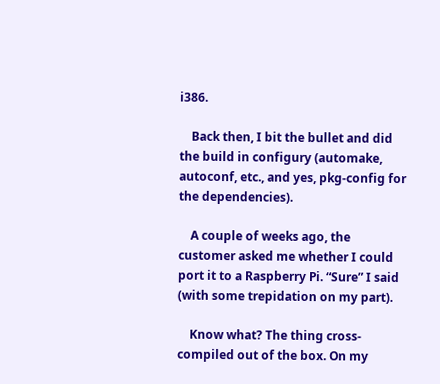i386.

    Back then, I bit the bullet and did the build in configury (automake, autoconf, etc., and yes, pkg-config for the dependencies).

    A couple of weeks ago, the customer asked me whether I could port it to a Raspberry Pi. “Sure” I said (with some trepidation on my part).

    Know what? The thing cross-compiled out of the box. On my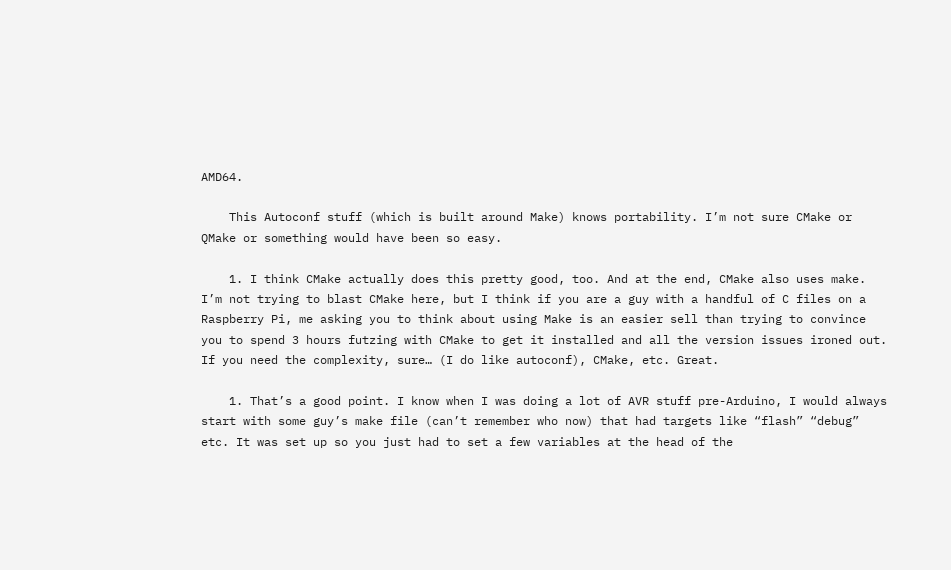AMD64.

    This Autoconf stuff (which is built around Make) knows portability. I’m not sure CMake or QMake or something would have been so easy.

    1. I think CMake actually does this pretty good, too. And at the end, CMake also uses make. I’m not trying to blast CMake here, but I think if you are a guy with a handful of C files on a Raspberry Pi, me asking you to think about using Make is an easier sell than trying to convince you to spend 3 hours futzing with CMake to get it installed and all the version issues ironed out. If you need the complexity, sure… (I do like autoconf), CMake, etc. Great.

    1. That’s a good point. I know when I was doing a lot of AVR stuff pre-Arduino, I would always start with some guy’s make file (can’t remember who now) that had targets like “flash” “debug” etc. It was set up so you just had to set a few variables at the head of the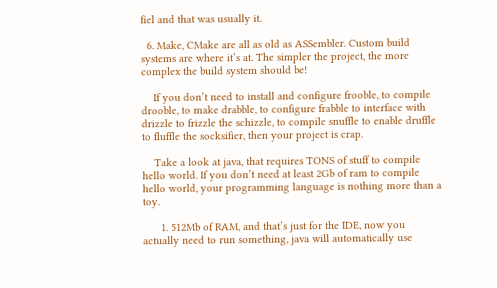fiel and that was usually it.

  6. Make, CMake are all as old as ASSembler. Custom build systems are where it’s at. The simpler the project, the more complex the build system should be!

    If you don’t need to install and configure frooble, to compile drooble, to make drabble, to configure frabble to interface with drizzle to frizzle the schizzle, to compile snuffle to enable druffle to fluffle the socksifier, then your project is crap.

    Take a look at java, that requires TONS of stuff to compile hello world. If you don’t need at least 2Gb of ram to compile hello world, your programming language is nothing more than a toy.

      1. 512Mb of RAM, and that’s just for the IDE, now you actually need to run something, java will automatically use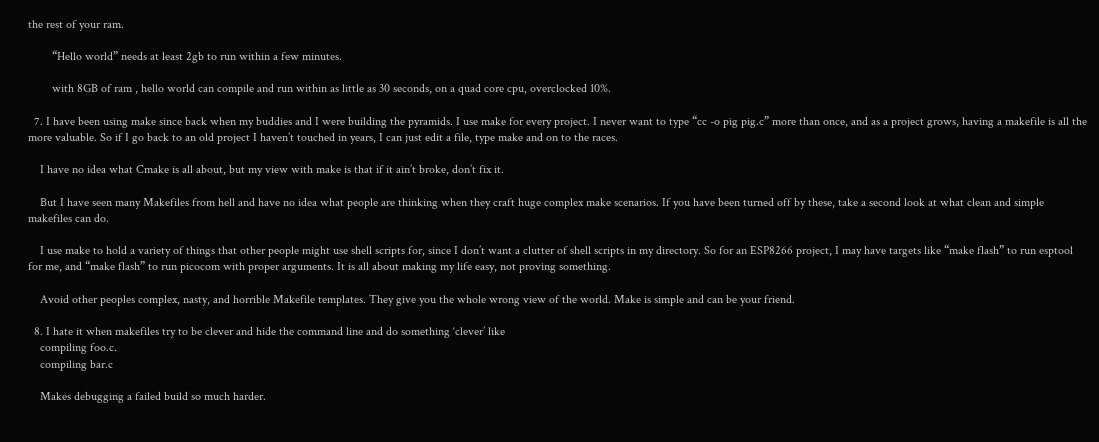the rest of your ram.

        “Hello world” needs at least 2gb to run within a few minutes.

        with 8GB of ram , hello world can compile and run within as little as 30 seconds, on a quad core cpu, overclocked 10%.

  7. I have been using make since back when my buddies and I were building the pyramids. I use make for every project. I never want to type “cc -o pig pig.c” more than once, and as a project grows, having a makefile is all the more valuable. So if I go back to an old project I haven’t touched in years, I can just edit a file, type make and on to the races.

    I have no idea what Cmake is all about, but my view with make is that if it ain’t broke, don’t fix it.

    But I have seen many Makefiles from hell and have no idea what people are thinking when they craft huge complex make scenarios. If you have been turned off by these, take a second look at what clean and simple makefiles can do.

    I use make to hold a variety of things that other people might use shell scripts for, since I don’t want a clutter of shell scripts in my directory. So for an ESP8266 project, I may have targets like “make flash” to run esptool for me, and “make flash” to run picocom with proper arguments. It is all about making my life easy, not proving something.

    Avoid other peoples complex, nasty, and horrible Makefile templates. They give you the whole wrong view of the world. Make is simple and can be your friend.

  8. I hate it when makefiles try to be clever and hide the command line and do something ‘clever’ like
    compiling foo.c.
    compiling bar.c

    Makes debugging a failed build so much harder.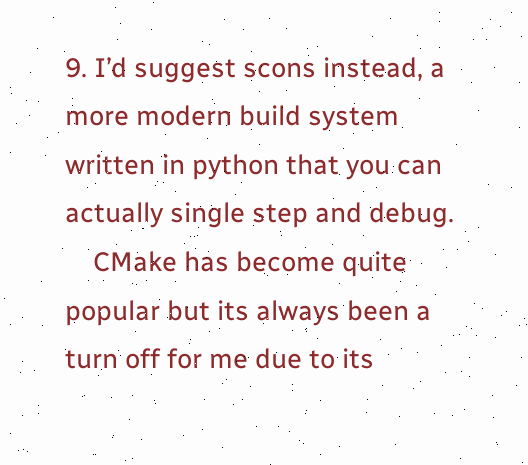9. I’d suggest scons instead, a more modern build system written in python that you can actually single step and debug.
    CMake has become quite popular but its always been a turn off for me due to its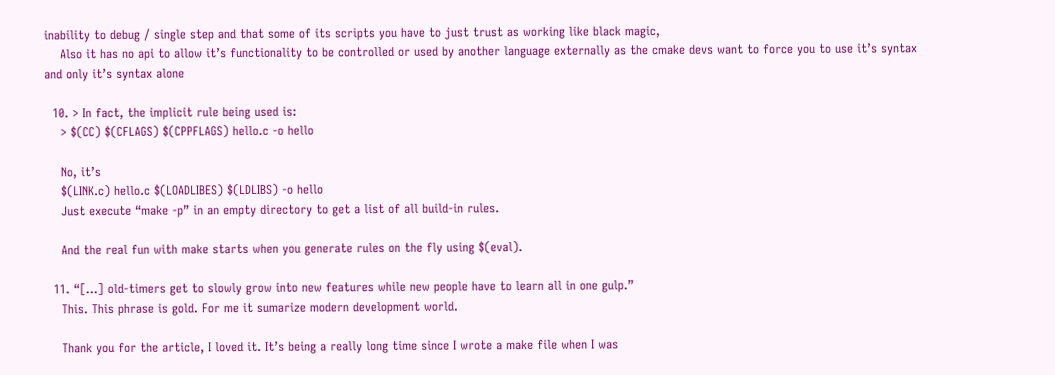inability to debug / single step and that some of its scripts you have to just trust as working like black magic,
    Also it has no api to allow it’s functionality to be controlled or used by another language externally as the cmake devs want to force you to use it’s syntax and only it’s syntax alone

  10. > In fact, the implicit rule being used is:
    > $(CC) $(CFLAGS) $(CPPFLAGS) hello.c -o hello

    No, it’s
    $(LINK.c) hello.c $(LOADLIBES) $(LDLIBS) -o hello
    Just execute “make -p” in an empty directory to get a list of all build-in rules.

    And the real fun with make starts when you generate rules on the fly using $(eval).

  11. “[…] old-timers get to slowly grow into new features while new people have to learn all in one gulp.”
    This. This phrase is gold. For me it sumarize modern development world.

    Thank you for the article, I loved it. It’s being a really long time since I wrote a make file when I was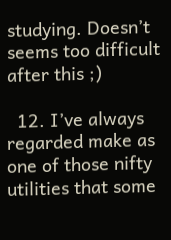studying. Doesn’t seems too difficult after this ;)

  12. I’ve always regarded make as one of those nifty utilities that some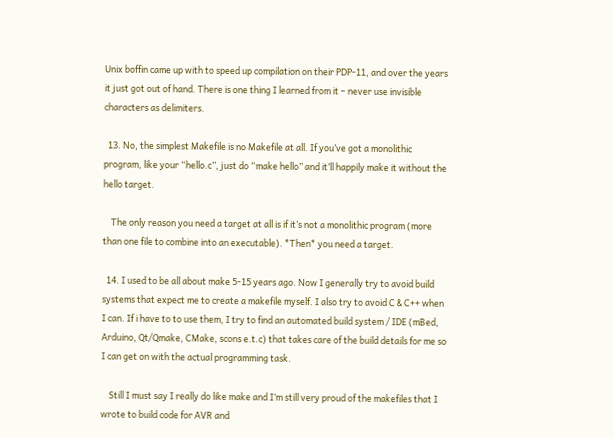Unix boffin came up with to speed up compilation on their PDP-11, and over the years it just got out of hand. There is one thing I learned from it – never use invisible characters as delimiters.

  13. No, the simplest Makefile is no Makefile at all. If you’ve got a monolithic program, like your “hello.c”, just do “make hello” and it’ll happily make it without the hello target.

    The only reason you need a target at all is if it’s not a monolithic program (more than one file to combine into an executable). *Then* you need a target.

  14. I used to be all about make 5-15 years ago. Now I generally try to avoid build systems that expect me to create a makefile myself. I also try to avoid C & C++ when I can. If i have to to use them, I try to find an automated build system / IDE (mBed, Arduino, Qt/Qmake, CMake, scons e.t.c) that takes care of the build details for me so I can get on with the actual programming task.

    Still I must say I really do like make and I’m still very proud of the makefiles that I wrote to build code for AVR and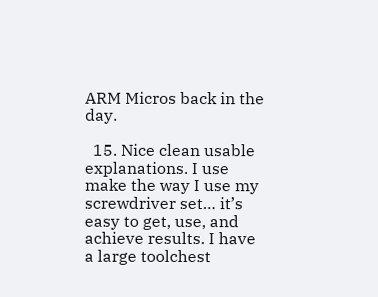ARM Micros back in the day.

  15. Nice clean usable explanations. I use make the way I use my screwdriver set… it’s easy to get, use, and achieve results. I have a large toolchest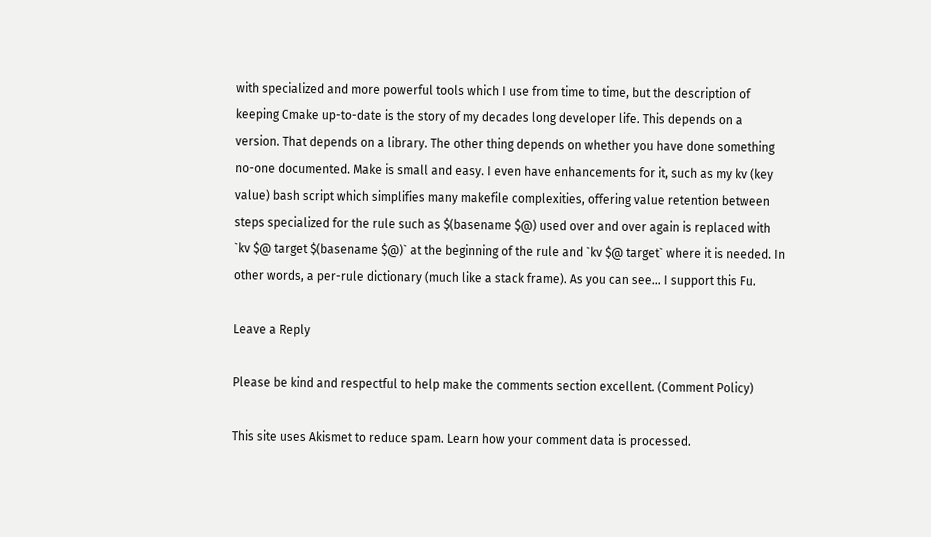with specialized and more powerful tools which I use from time to time, but the description of keeping Cmake up-to-date is the story of my decades long developer life. This depends on a version. That depends on a library. The other thing depends on whether you have done something no-one documented. Make is small and easy. I even have enhancements for it, such as my kv (key value) bash script which simplifies many makefile complexities, offering value retention between steps specialized for the rule such as $(basename $@) used over and over again is replaced with `kv $@ target $(basename $@)` at the beginning of the rule and `kv $@ target` where it is needed. In other words, a per-rule dictionary (much like a stack frame). As you can see… I support this Fu.

Leave a Reply

Please be kind and respectful to help make the comments section excellent. (Comment Policy)

This site uses Akismet to reduce spam. Learn how your comment data is processed.